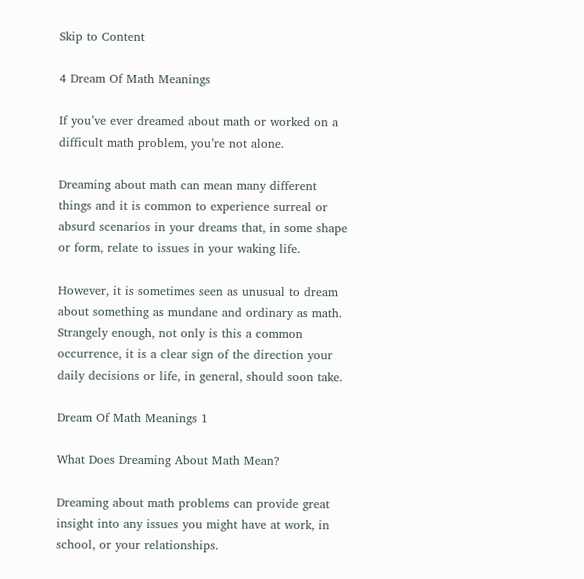Skip to Content

4 Dream Of Math Meanings

If you’ve ever dreamed about math or worked on a difficult math problem, you’re not alone.

Dreaming about math can mean many different things and it is common to experience surreal or absurd scenarios in your dreams that, in some shape or form, relate to issues in your waking life.

However, it is sometimes seen as unusual to dream about something as mundane and ordinary as math. Strangely enough, not only is this a common occurrence, it is a clear sign of the direction your daily decisions or life, in general, should soon take.

Dream Of Math Meanings 1

What Does Dreaming About Math Mean?

Dreaming about math problems can provide great insight into any issues you might have at work, in school, or your relationships.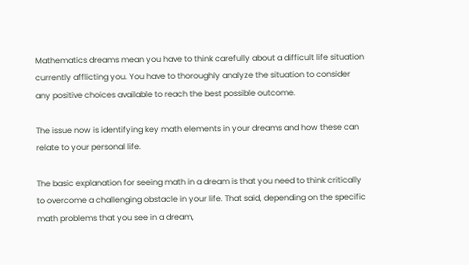Mathematics dreams mean you have to think carefully about a difficult life situation currently afflicting you. You have to thoroughly analyze the situation to consider any positive choices available to reach the best possible outcome.

The issue now is identifying key math elements in your dreams and how these can relate to your personal life.

The basic explanation for seeing math in a dream is that you need to think critically to overcome a challenging obstacle in your life. That said, depending on the specific math problems that you see in a dream,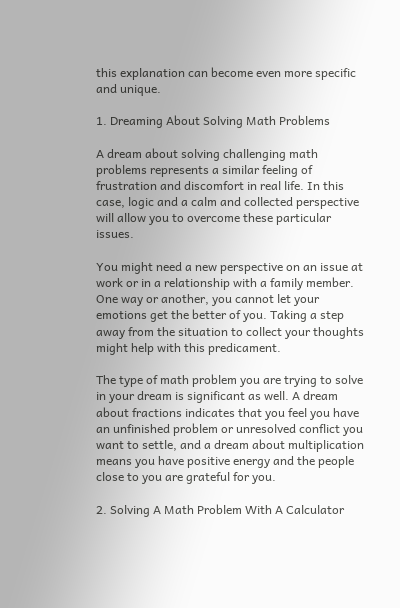this explanation can become even more specific and unique.

1. Dreaming About Solving Math Problems

A dream about solving challenging math problems represents a similar feeling of frustration and discomfort in real life. In this case, logic and a calm and collected perspective will allow you to overcome these particular issues.

You might need a new perspective on an issue at work or in a relationship with a family member. One way or another, you cannot let your emotions get the better of you. Taking a step away from the situation to collect your thoughts might help with this predicament.

The type of math problem you are trying to solve in your dream is significant as well. A dream about fractions indicates that you feel you have an unfinished problem or unresolved conflict you want to settle, and a dream about multiplication means you have positive energy and the people close to you are grateful for you.

2. Solving A Math Problem With A Calculator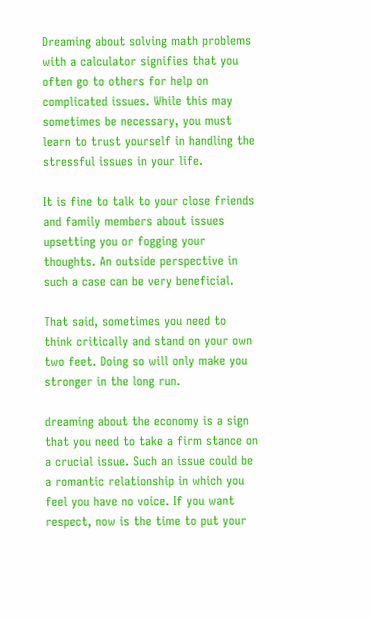Dreaming about solving math problems with a calculator signifies that you often go to others for help on complicated issues. While this may sometimes be necessary, you must learn to trust yourself in handling the stressful issues in your life.

It is fine to talk to your close friends and family members about issues upsetting you or fogging your thoughts. An outside perspective in such a case can be very beneficial.

That said, sometimes you need to think critically and stand on your own two feet. Doing so will only make you stronger in the long run.

dreaming about the economy is a sign that you need to take a firm stance on a crucial issue. Such an issue could be a romantic relationship in which you feel you have no voice. If you want respect, now is the time to put your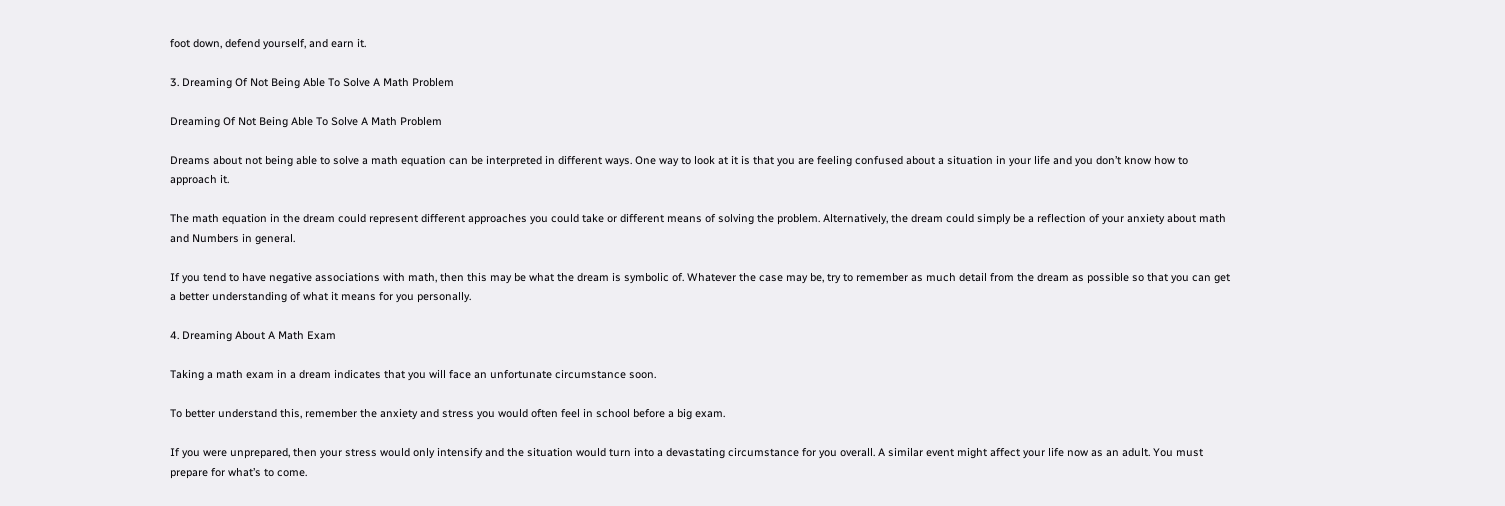foot down, defend yourself, and earn it.

3. Dreaming Of Not Being Able To Solve A Math Problem

Dreaming Of Not Being Able To Solve A Math Problem

Dreams about not being able to solve a math equation can be interpreted in different ways. One way to look at it is that you are feeling confused about a situation in your life and you don’t know how to approach it.

The math equation in the dream could represent different approaches you could take or different means of solving the problem. Alternatively, the dream could simply be a reflection of your anxiety about math and Numbers in general.

If you tend to have negative associations with math, then this may be what the dream is symbolic of. Whatever the case may be, try to remember as much detail from the dream as possible so that you can get a better understanding of what it means for you personally.

4. Dreaming About A Math Exam

Taking a math exam in a dream indicates that you will face an unfortunate circumstance soon.

To better understand this, remember the anxiety and stress you would often feel in school before a big exam.

If you were unprepared, then your stress would only intensify and the situation would turn into a devastating circumstance for you overall. A similar event might affect your life now as an adult. You must prepare for what’s to come.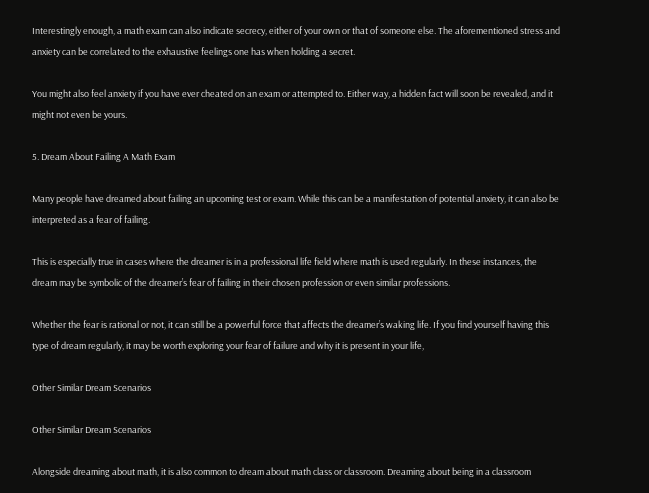Interestingly enough, a math exam can also indicate secrecy, either of your own or that of someone else. The aforementioned stress and anxiety can be correlated to the exhaustive feelings one has when holding a secret.

You might also feel anxiety if you have ever cheated on an exam or attempted to. Either way, a hidden fact will soon be revealed, and it might not even be yours.

5. Dream About Failing A Math Exam

Many people have dreamed about failing an upcoming test or exam. While this can be a manifestation of potential anxiety, it can also be interpreted as a fear of failing.

This is especially true in cases where the dreamer is in a professional life field where math is used regularly. In these instances, the dream may be symbolic of the dreamer’s fear of failing in their chosen profession or even similar professions.

Whether the fear is rational or not, it can still be a powerful force that affects the dreamer’s waking life. If you find yourself having this type of dream regularly, it may be worth exploring your fear of failure and why it is present in your life,

Other Similar Dream Scenarios

Other Similar Dream Scenarios

Alongside dreaming about math, it is also common to dream about math class or classroom. Dreaming about being in a classroom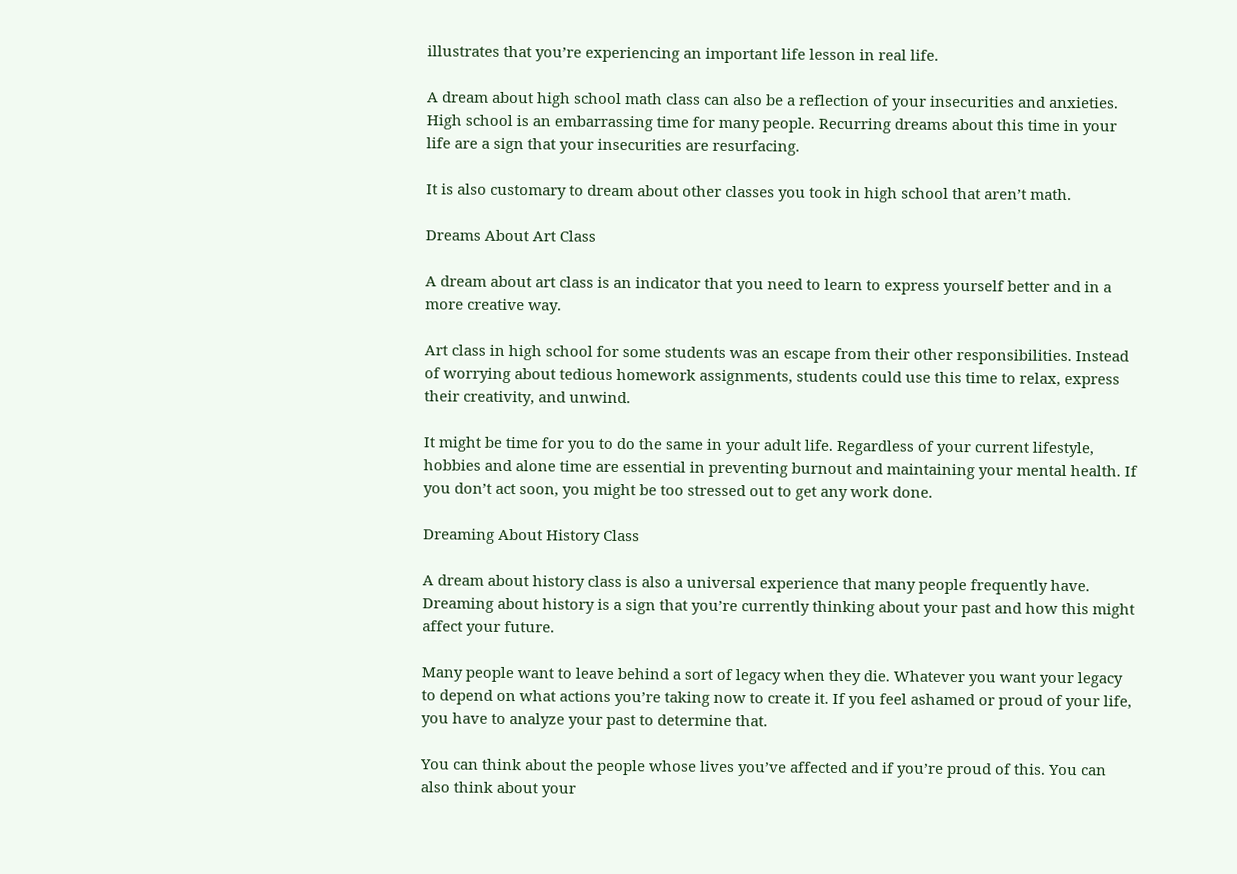illustrates that you’re experiencing an important life lesson in real life.

A dream about high school math class can also be a reflection of your insecurities and anxieties. High school is an embarrassing time for many people. Recurring dreams about this time in your life are a sign that your insecurities are resurfacing.

It is also customary to dream about other classes you took in high school that aren’t math.

Dreams About Art Class

A dream about art class is an indicator that you need to learn to express yourself better and in a more creative way.

Art class in high school for some students was an escape from their other responsibilities. Instead of worrying about tedious homework assignments, students could use this time to relax, express their creativity, and unwind.

It might be time for you to do the same in your adult life. Regardless of your current lifestyle, hobbies and alone time are essential in preventing burnout and maintaining your mental health. If you don’t act soon, you might be too stressed out to get any work done.

Dreaming About History Class

A dream about history class is also a universal experience that many people frequently have. Dreaming about history is a sign that you’re currently thinking about your past and how this might affect your future.

Many people want to leave behind a sort of legacy when they die. Whatever you want your legacy to depend on what actions you’re taking now to create it. If you feel ashamed or proud of your life, you have to analyze your past to determine that.

You can think about the people whose lives you’ve affected and if you’re proud of this. You can also think about your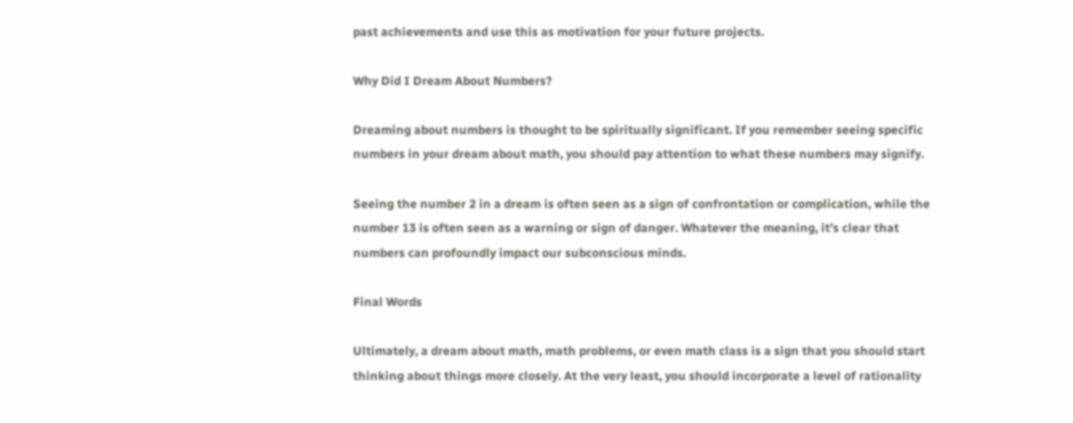past achievements and use this as motivation for your future projects.

Why Did I Dream About Numbers?

Dreaming about numbers is thought to be spiritually significant. If you remember seeing specific numbers in your dream about math, you should pay attention to what these numbers may signify.

Seeing the number 2 in a dream is often seen as a sign of confrontation or complication, while the number 13 is often seen as a warning or sign of danger. Whatever the meaning, it’s clear that numbers can profoundly impact our subconscious minds.

Final Words

Ultimately, a dream about math, math problems, or even math class is a sign that you should start thinking about things more closely. At the very least, you should incorporate a level of rationality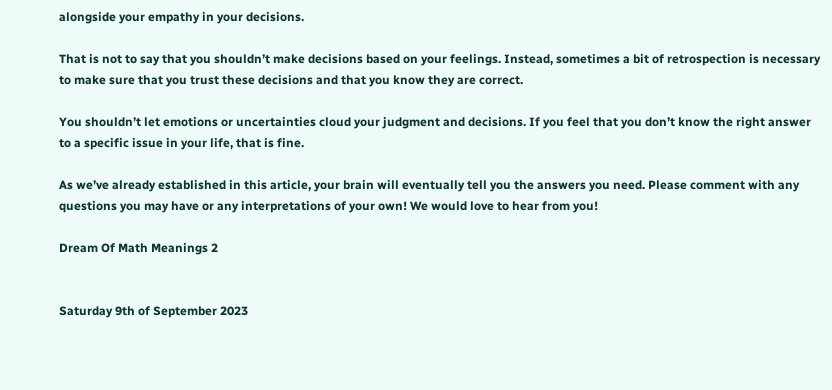alongside your empathy in your decisions.

That is not to say that you shouldn’t make decisions based on your feelings. Instead, sometimes a bit of retrospection is necessary to make sure that you trust these decisions and that you know they are correct.

You shouldn’t let emotions or uncertainties cloud your judgment and decisions. If you feel that you don’t know the right answer to a specific issue in your life, that is fine.

As we’ve already established in this article, your brain will eventually tell you the answers you need. Please comment with any questions you may have or any interpretations of your own! We would love to hear from you!

Dream Of Math Meanings 2


Saturday 9th of September 2023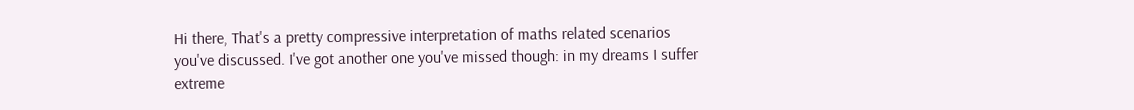Hi there, That's a pretty compressive interpretation of maths related scenarios you've discussed. I've got another one you've missed though: in my dreams I suffer extreme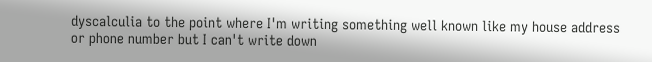dyscalculia to the point where I'm writing something well known like my house address or phone number but I can't write down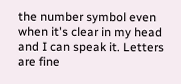the number symbol even when it's clear in my head and I can speak it. Letters are fine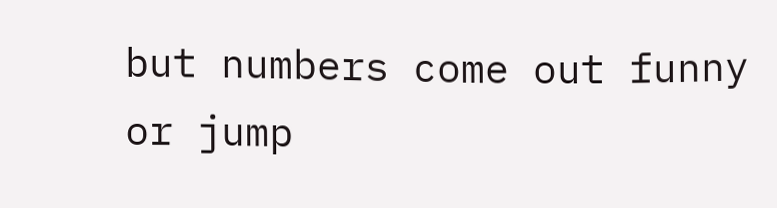but numbers come out funny or jump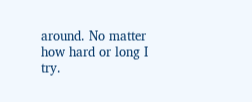around. No matter how hard or long I try.